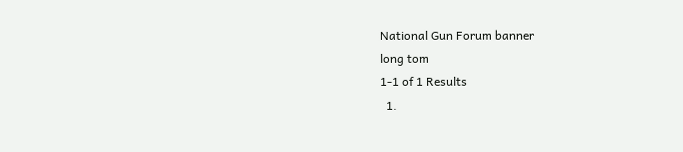National Gun Forum banner
long tom
1-1 of 1 Results
  1.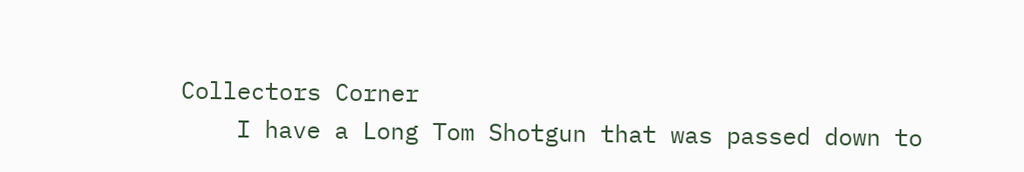Collectors Corner
    I have a Long Tom Shotgun that was passed down to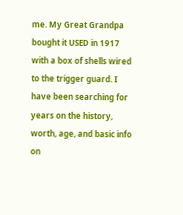me. My Great Grandpa bought it USED in 1917 with a box of shells wired to the trigger guard. I have been searching for years on the history, worth, age, and basic info on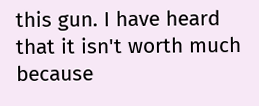this gun. I have heard that it isn't worth much because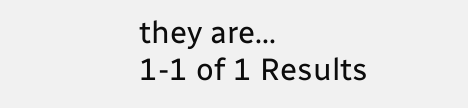they are...
1-1 of 1 Results